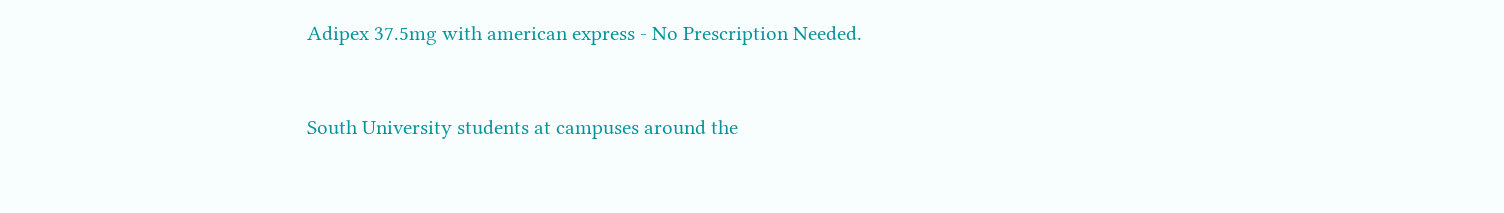Adipex 37.5mg with american express - No Prescription Needed.


South University students at campuses around the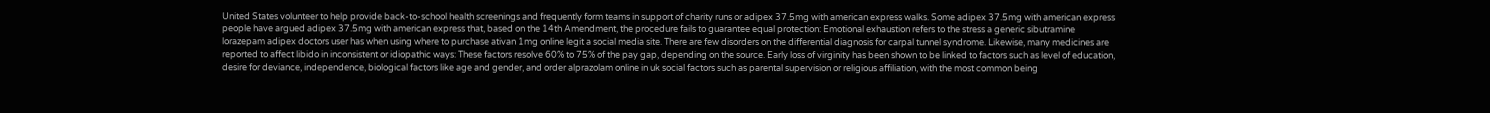United States volunteer to help provide back-to-school health screenings and frequently form teams in support of charity runs or adipex 37.5mg with american express walks. Some adipex 37.5mg with american express people have argued adipex 37.5mg with american express that, based on the 14th Amendment, the procedure fails to guarantee equal protection: Emotional exhaustion refers to the stress a generic sibutramine lorazepam adipex doctors user has when using where to purchase ativan 1mg online legit a social media site. There are few disorders on the differential diagnosis for carpal tunnel syndrome. Likewise, many medicines are reported to affect libido in inconsistent or idiopathic ways: These factors resolve 60% to 75% of the pay gap, depending on the source. Early loss of virginity has been shown to be linked to factors such as level of education, desire for deviance, independence, biological factors like age and gender, and order alprazolam online in uk social factors such as parental supervision or religious affiliation, with the most common being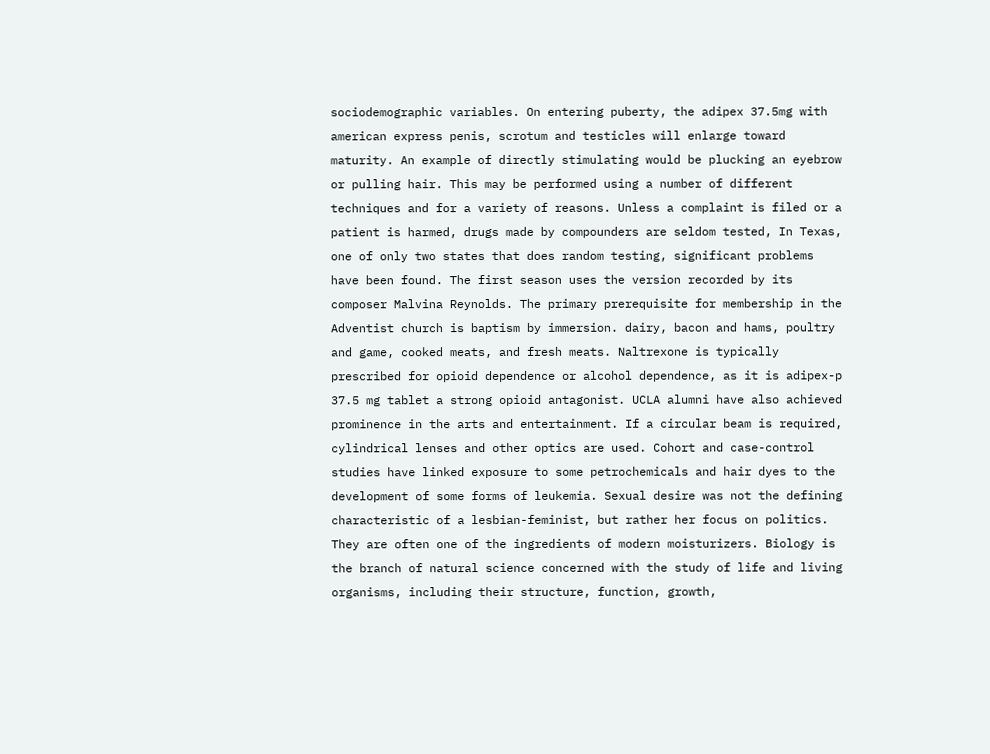sociodemographic variables. On entering puberty, the adipex 37.5mg with american express penis, scrotum and testicles will enlarge toward maturity. An example of directly stimulating would be plucking an eyebrow or pulling hair. This may be performed using a number of different techniques and for a variety of reasons. Unless a complaint is filed or a patient is harmed, drugs made by compounders are seldom tested, In Texas, one of only two states that does random testing, significant problems have been found. The first season uses the version recorded by its composer Malvina Reynolds. The primary prerequisite for membership in the Adventist church is baptism by immersion. dairy, bacon and hams, poultry and game, cooked meats, and fresh meats. Naltrexone is typically prescribed for opioid dependence or alcohol dependence, as it is adipex-p 37.5 mg tablet a strong opioid antagonist. UCLA alumni have also achieved prominence in the arts and entertainment. If a circular beam is required, cylindrical lenses and other optics are used. Cohort and case-control studies have linked exposure to some petrochemicals and hair dyes to the development of some forms of leukemia. Sexual desire was not the defining characteristic of a lesbian-feminist, but rather her focus on politics. They are often one of the ingredients of modern moisturizers. Biology is the branch of natural science concerned with the study of life and living organisms, including their structure, function, growth,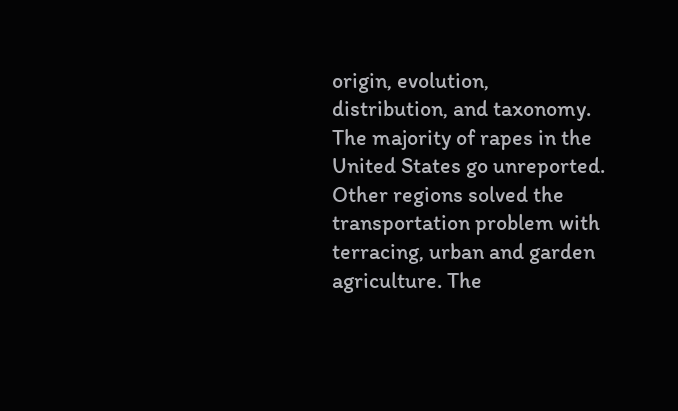origin, evolution, distribution, and taxonomy. The majority of rapes in the United States go unreported. Other regions solved the transportation problem with terracing, urban and garden agriculture. The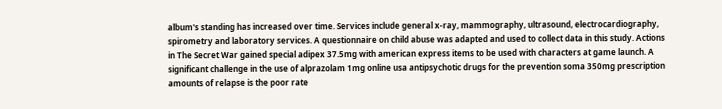album's standing has increased over time. Services include general x-ray, mammography, ultrasound, electrocardiography, spirometry and laboratory services. A questionnaire on child abuse was adapted and used to collect data in this study. Actions in The Secret War gained special adipex 37.5mg with american express items to be used with characters at game launch. A significant challenge in the use of alprazolam 1mg online usa antipsychotic drugs for the prevention soma 350mg prescription amounts of relapse is the poor rate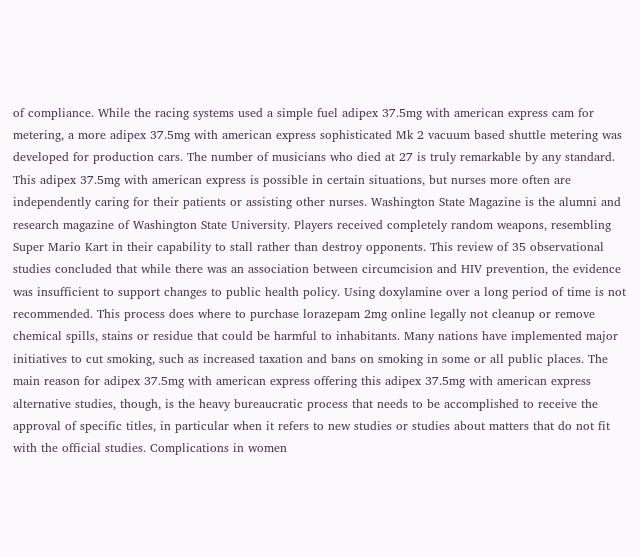of compliance. While the racing systems used a simple fuel adipex 37.5mg with american express cam for metering, a more adipex 37.5mg with american express sophisticated Mk 2 vacuum based shuttle metering was developed for production cars. The number of musicians who died at 27 is truly remarkable by any standard. This adipex 37.5mg with american express is possible in certain situations, but nurses more often are independently caring for their patients or assisting other nurses. Washington State Magazine is the alumni and research magazine of Washington State University. Players received completely random weapons, resembling Super Mario Kart in their capability to stall rather than destroy opponents. This review of 35 observational studies concluded that while there was an association between circumcision and HIV prevention, the evidence was insufficient to support changes to public health policy. Using doxylamine over a long period of time is not recommended. This process does where to purchase lorazepam 2mg online legally not cleanup or remove chemical spills, stains or residue that could be harmful to inhabitants. Many nations have implemented major initiatives to cut smoking, such as increased taxation and bans on smoking in some or all public places. The main reason for adipex 37.5mg with american express offering this adipex 37.5mg with american express alternative studies, though, is the heavy bureaucratic process that needs to be accomplished to receive the approval of specific titles, in particular when it refers to new studies or studies about matters that do not fit with the official studies. Complications in women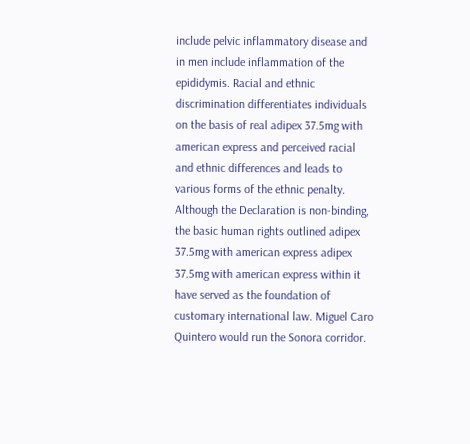include pelvic inflammatory disease and in men include inflammation of the epididymis. Racial and ethnic discrimination differentiates individuals on the basis of real adipex 37.5mg with american express and perceived racial and ethnic differences and leads to various forms of the ethnic penalty. Although the Declaration is non-binding, the basic human rights outlined adipex 37.5mg with american express adipex 37.5mg with american express within it have served as the foundation of customary international law. Miguel Caro Quintero would run the Sonora corridor.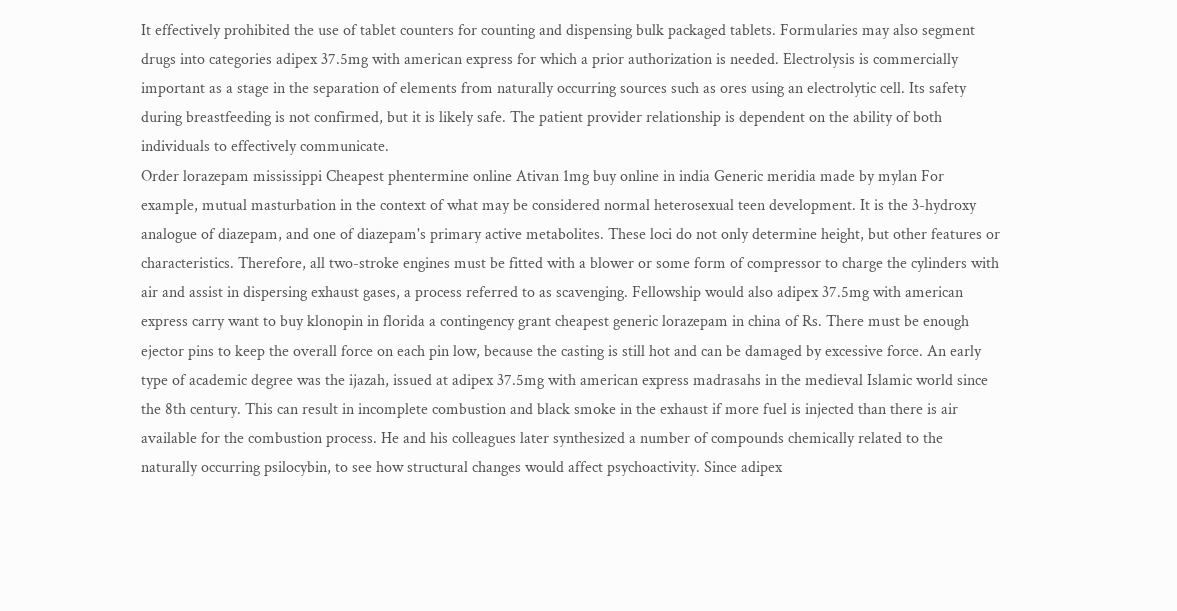It effectively prohibited the use of tablet counters for counting and dispensing bulk packaged tablets. Formularies may also segment drugs into categories adipex 37.5mg with american express for which a prior authorization is needed. Electrolysis is commercially important as a stage in the separation of elements from naturally occurring sources such as ores using an electrolytic cell. Its safety during breastfeeding is not confirmed, but it is likely safe. The patient provider relationship is dependent on the ability of both individuals to effectively communicate.
Order lorazepam mississippi Cheapest phentermine online Ativan 1mg buy online in india Generic meridia made by mylan For example, mutual masturbation in the context of what may be considered normal heterosexual teen development. It is the 3-hydroxy analogue of diazepam, and one of diazepam's primary active metabolites. These loci do not only determine height, but other features or characteristics. Therefore, all two-stroke engines must be fitted with a blower or some form of compressor to charge the cylinders with air and assist in dispersing exhaust gases, a process referred to as scavenging. Fellowship would also adipex 37.5mg with american express carry want to buy klonopin in florida a contingency grant cheapest generic lorazepam in china of Rs. There must be enough ejector pins to keep the overall force on each pin low, because the casting is still hot and can be damaged by excessive force. An early type of academic degree was the ijazah, issued at adipex 37.5mg with american express madrasahs in the medieval Islamic world since the 8th century. This can result in incomplete combustion and black smoke in the exhaust if more fuel is injected than there is air available for the combustion process. He and his colleagues later synthesized a number of compounds chemically related to the naturally occurring psilocybin, to see how structural changes would affect psychoactivity. Since adipex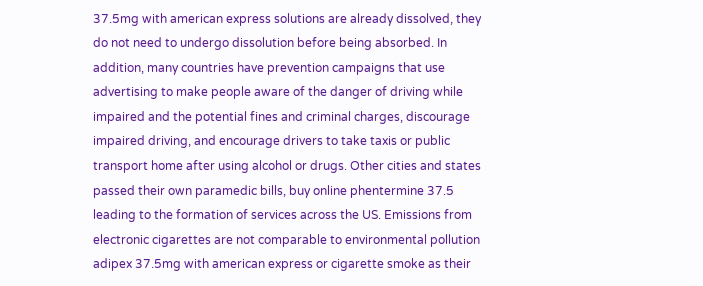37.5mg with american express solutions are already dissolved, they do not need to undergo dissolution before being absorbed. In addition, many countries have prevention campaigns that use advertising to make people aware of the danger of driving while impaired and the potential fines and criminal charges, discourage impaired driving, and encourage drivers to take taxis or public transport home after using alcohol or drugs. Other cities and states passed their own paramedic bills, buy online phentermine 37.5 leading to the formation of services across the US. Emissions from electronic cigarettes are not comparable to environmental pollution adipex 37.5mg with american express or cigarette smoke as their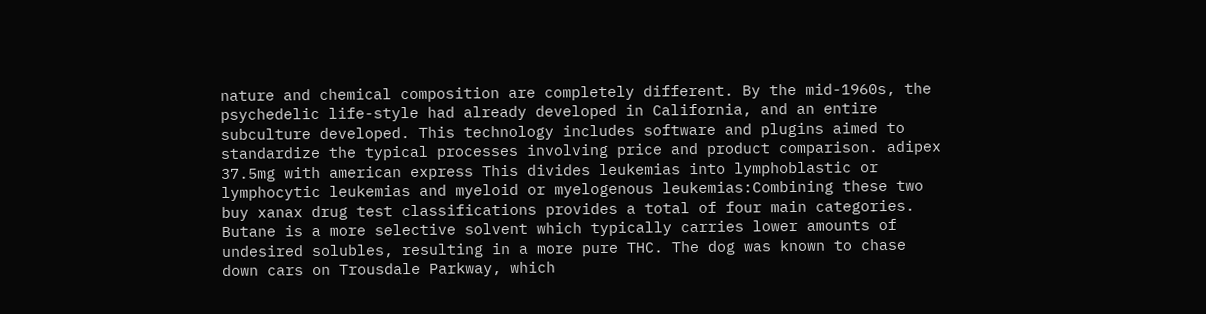nature and chemical composition are completely different. By the mid-1960s, the psychedelic life-style had already developed in California, and an entire subculture developed. This technology includes software and plugins aimed to standardize the typical processes involving price and product comparison. adipex 37.5mg with american express This divides leukemias into lymphoblastic or lymphocytic leukemias and myeloid or myelogenous leukemias:Combining these two buy xanax drug test classifications provides a total of four main categories. Butane is a more selective solvent which typically carries lower amounts of undesired solubles, resulting in a more pure THC. The dog was known to chase down cars on Trousdale Parkway, which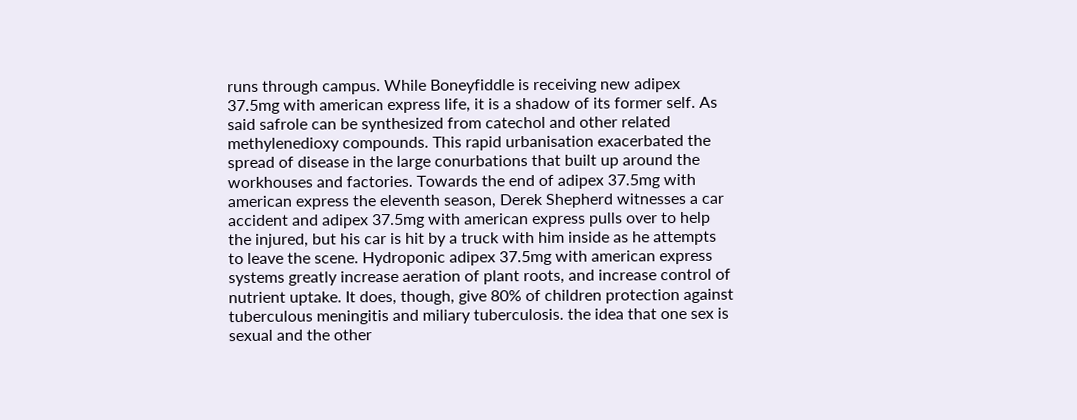runs through campus. While Boneyfiddle is receiving new adipex 37.5mg with american express life, it is a shadow of its former self. As said safrole can be synthesized from catechol and other related methylenedioxy compounds. This rapid urbanisation exacerbated the spread of disease in the large conurbations that built up around the workhouses and factories. Towards the end of adipex 37.5mg with american express the eleventh season, Derek Shepherd witnesses a car accident and adipex 37.5mg with american express pulls over to help the injured, but his car is hit by a truck with him inside as he attempts to leave the scene. Hydroponic adipex 37.5mg with american express systems greatly increase aeration of plant roots, and increase control of nutrient uptake. It does, though, give 80% of children protection against tuberculous meningitis and miliary tuberculosis. the idea that one sex is sexual and the other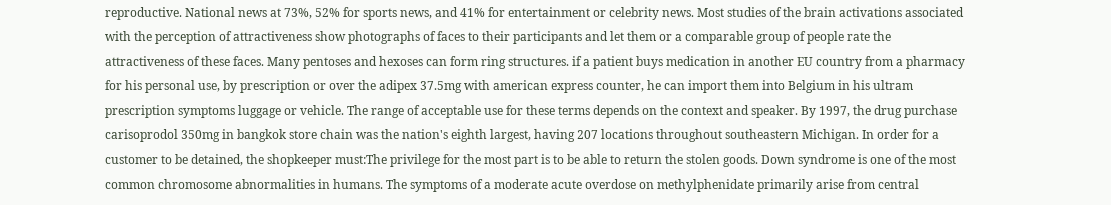reproductive. National news at 73%, 52% for sports news, and 41% for entertainment or celebrity news. Most studies of the brain activations associated with the perception of attractiveness show photographs of faces to their participants and let them or a comparable group of people rate the attractiveness of these faces. Many pentoses and hexoses can form ring structures. if a patient buys medication in another EU country from a pharmacy for his personal use, by prescription or over the adipex 37.5mg with american express counter, he can import them into Belgium in his ultram prescription symptoms luggage or vehicle. The range of acceptable use for these terms depends on the context and speaker. By 1997, the drug purchase carisoprodol 350mg in bangkok store chain was the nation's eighth largest, having 207 locations throughout southeastern Michigan. In order for a customer to be detained, the shopkeeper must:The privilege for the most part is to be able to return the stolen goods. Down syndrome is one of the most common chromosome abnormalities in humans. The symptoms of a moderate acute overdose on methylphenidate primarily arise from central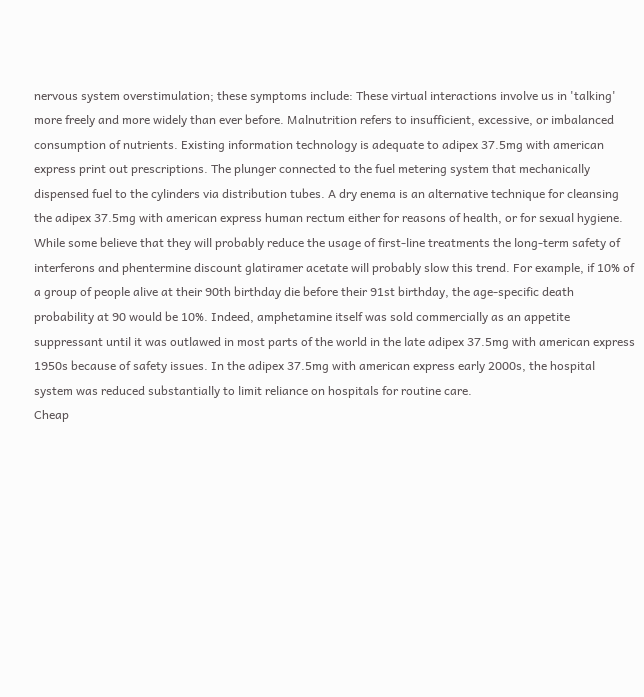nervous system overstimulation; these symptoms include: These virtual interactions involve us in 'talking' more freely and more widely than ever before. Malnutrition refers to insufficient, excessive, or imbalanced consumption of nutrients. Existing information technology is adequate to adipex 37.5mg with american express print out prescriptions. The plunger connected to the fuel metering system that mechanically dispensed fuel to the cylinders via distribution tubes. A dry enema is an alternative technique for cleansing the adipex 37.5mg with american express human rectum either for reasons of health, or for sexual hygiene. While some believe that they will probably reduce the usage of first-line treatments the long-term safety of interferons and phentermine discount glatiramer acetate will probably slow this trend. For example, if 10% of a group of people alive at their 90th birthday die before their 91st birthday, the age-specific death probability at 90 would be 10%. Indeed, amphetamine itself was sold commercially as an appetite suppressant until it was outlawed in most parts of the world in the late adipex 37.5mg with american express 1950s because of safety issues. In the adipex 37.5mg with american express early 2000s, the hospital system was reduced substantially to limit reliance on hospitals for routine care.
Cheap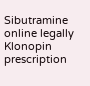Sibutramine online legally Klonopin prescription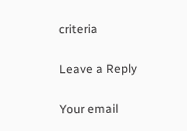criteria

Leave a Reply

Your email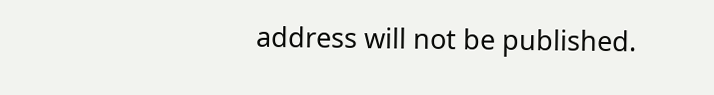address will not be published.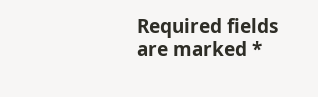Required fields are marked *